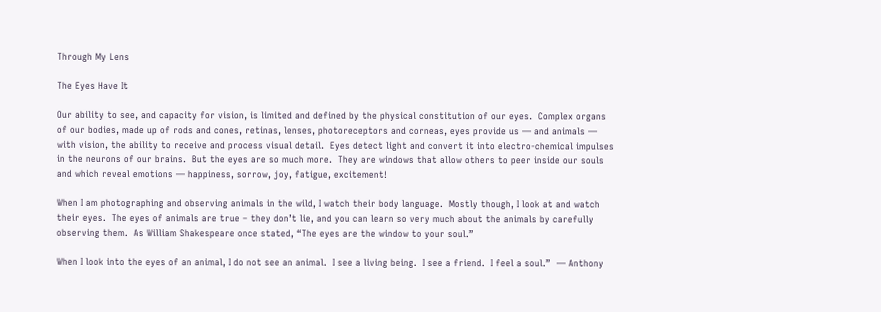Through My Lens

The Eyes Have It

Our ability to see, and capacity for vision, is limited and defined by the physical constitution of our eyes.  Complex organs of our bodies, made up of rods and cones, retinas, lenses, photoreceptors and corneas, eyes provide us — and animals — with vision, the ability to receive and process visual detail.  Eyes detect light and convert it into electro-chemical impulses in the neurons of our brains.  But the eyes are so much more.  They are windows that allow others to peer inside our souls and which reveal emotions — happiness, sorrow, joy, fatigue, excitement!

When I am photographing and observing animals in the wild, I watch their body language.  Mostly though, I look at and watch their eyes.  The eyes of animals are true – they don’t lie, and you can learn so very much about the animals by carefully observing them.  As William Shakespeare once stated, “The eyes are the window to your soul.”

When I look into the eyes of an animal, I do not see an animal.  I see a living being.  I see a friend.  I feel a soul.”  — Anthony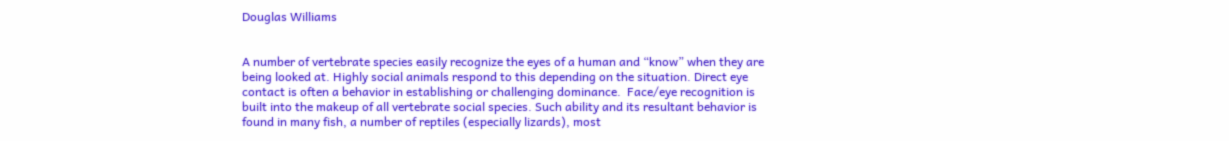Douglas Williams


A number of vertebrate species easily recognize the eyes of a human and “know” when they are being looked at. Highly social animals respond to this depending on the situation. Direct eye contact is often a behavior in establishing or challenging dominance.  Face/eye recognition is built into the makeup of all vertebrate social species. Such ability and its resultant behavior is found in many fish, a number of reptiles (especially lizards), most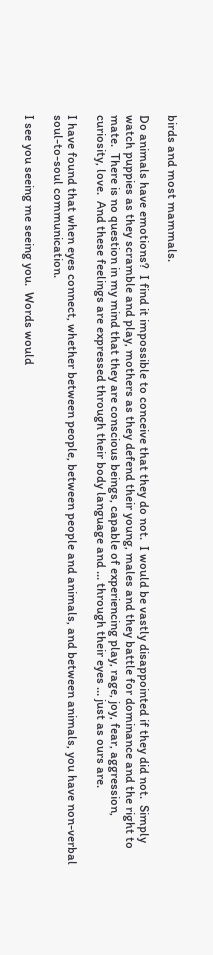birds and most mammals.

Do animals have emotions?  I find it impossible to conceive that they do not.  I would be vastly disappointed if they did not.  Simply watch puppies as they scramble and play, mothers as they defend their young, males and they battle for dominance and the right to mate.  There is no question in my mind that they are conscious beings, capable of experiencing play, rage, joy, fear, aggression, curiosity, love.  And these feelings are expressed through their body language and … through their eyes … just as ours are.

I have found that when eyes connect, whether between people, between people and animals, and between animals, you have non-verbal soul-to-soul communication.

I see you seeing me seeing you.  Words would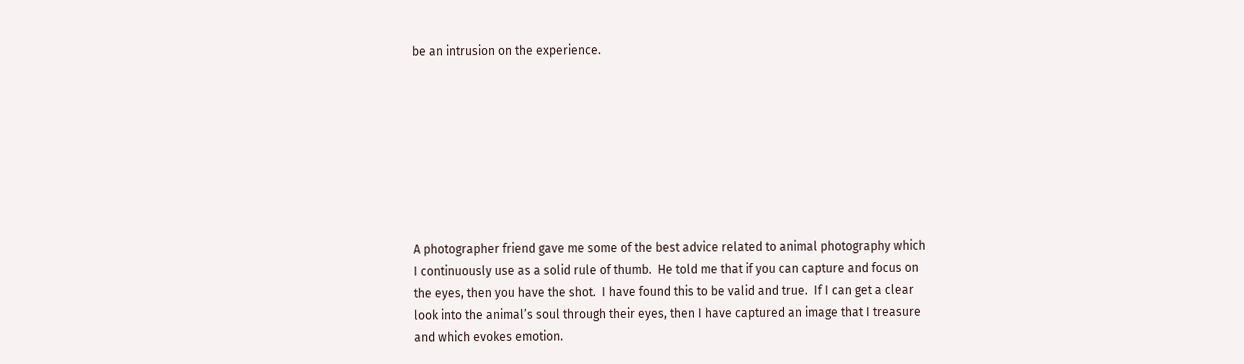be an intrusion on the experience.








A photographer friend gave me some of the best advice related to animal photography which I continuously use as a solid rule of thumb.  He told me that if you can capture and focus on the eyes, then you have the shot.  I have found this to be valid and true.  If I can get a clear look into the animal’s soul through their eyes, then I have captured an image that I treasure and which evokes emotion.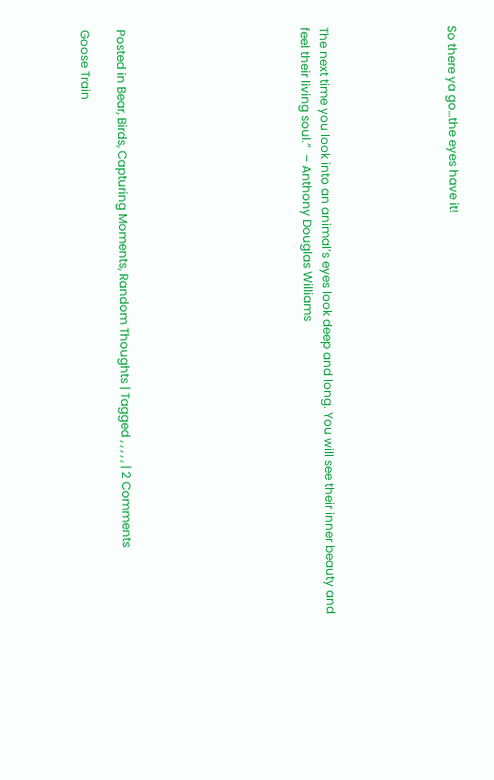So there ya go…the eyes have it!






The next time you look into an animal’s eyes look deep and long. You will see their inner beauty and feel their living soul.”  – Anthony Douglas Williams









Posted in Bear, Birds, Capturing Moments, Random Thoughts | Tagged , , , , , | 2 Comments

Goose Train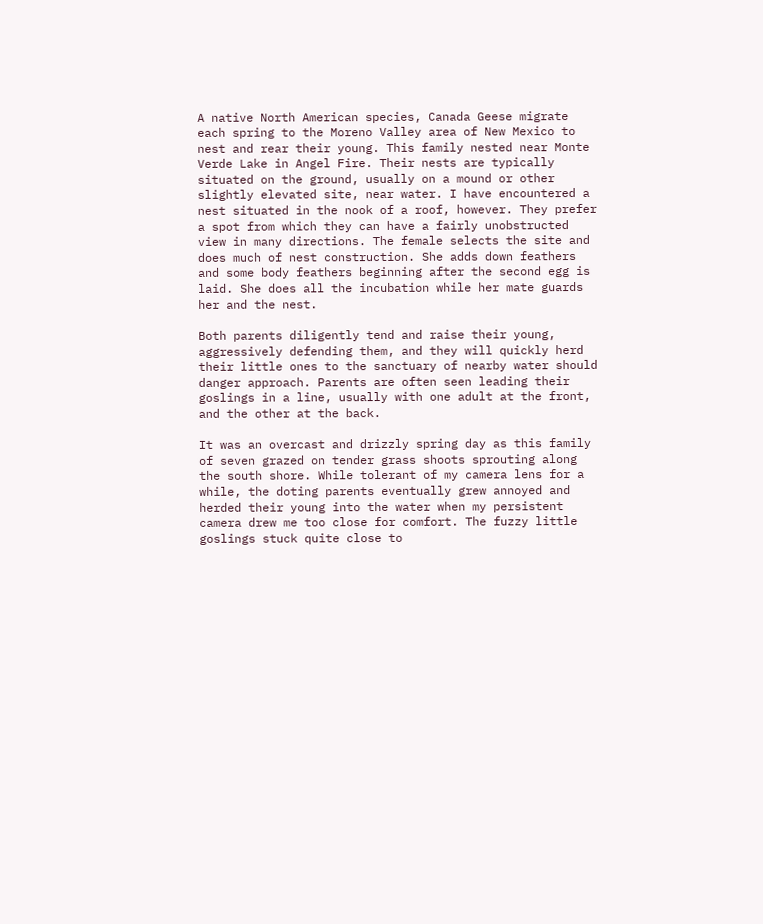A native North American species, Canada Geese migrate each spring to the Moreno Valley area of New Mexico to nest and rear their young. This family nested near Monte Verde Lake in Angel Fire. Their nests are typically situated on the ground, usually on a mound or other slightly elevated site, near water. I have encountered a nest situated in the nook of a roof, however. They prefer a spot from which they can have a fairly unobstructed view in many directions. The female selects the site and does much of nest construction. She adds down feathers and some body feathers beginning after the second egg is laid. She does all the incubation while her mate guards her and the nest.

Both parents diligently tend and raise their young, aggressively defending them, and they will quickly herd their little ones to the sanctuary of nearby water should danger approach. Parents are often seen leading their goslings in a line, usually with one adult at the front, and the other at the back.

It was an overcast and drizzly spring day as this family of seven grazed on tender grass shoots sprouting along the south shore. While tolerant of my camera lens for a while, the doting parents eventually grew annoyed and herded their young into the water when my persistent camera drew me too close for comfort. The fuzzy little goslings stuck quite close to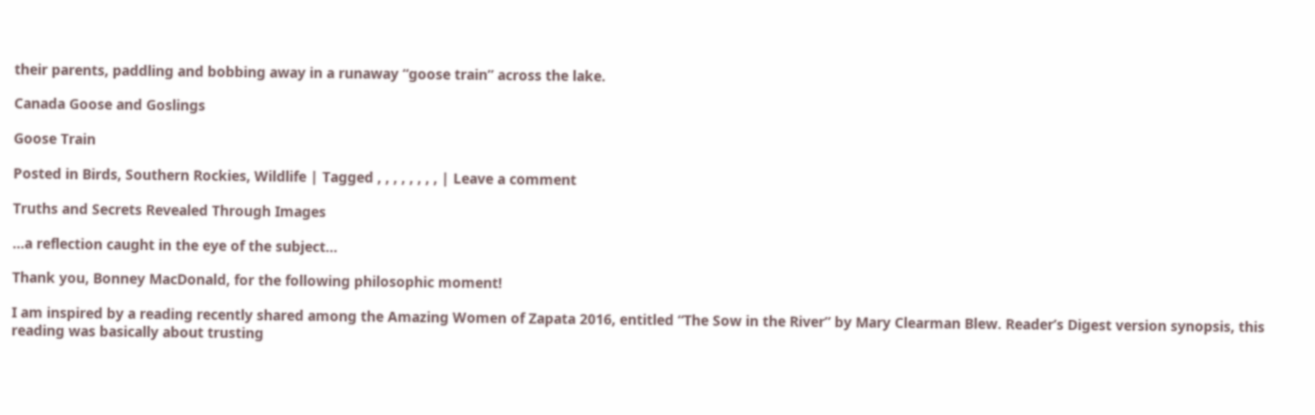their parents, paddling and bobbing away in a runaway “goose train” across the lake.

Canada Goose and Goslings

Goose Train

Posted in Birds, Southern Rockies, Wildlife | Tagged , , , , , , , , | Leave a comment

Truths and Secrets Revealed Through Images

...a reflection caught in the eye of the subject...

Thank you, Bonney MacDonald, for the following philosophic moment!

I am inspired by a reading recently shared among the Amazing Women of Zapata 2016, entitled “The Sow in the River” by Mary Clearman Blew. Reader’s Digest version synopsis, this reading was basically about trusting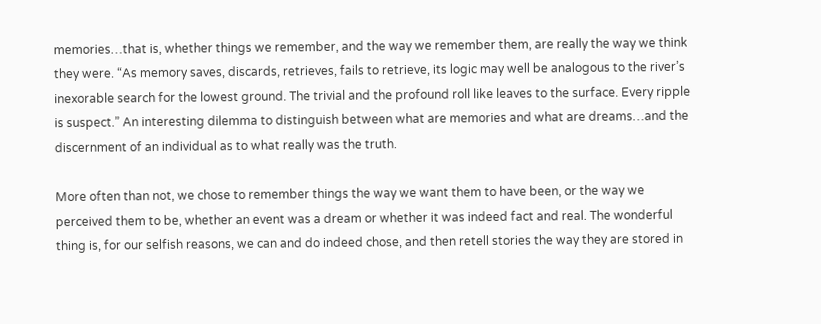memories…that is, whether things we remember, and the way we remember them, are really the way we think they were. “As memory saves, discards, retrieves, fails to retrieve, its logic may well be analogous to the river’s inexorable search for the lowest ground. The trivial and the profound roll like leaves to the surface. Every ripple is suspect.” An interesting dilemma to distinguish between what are memories and what are dreams…and the discernment of an individual as to what really was the truth.

More often than not, we chose to remember things the way we want them to have been, or the way we perceived them to be, whether an event was a dream or whether it was indeed fact and real. The wonderful thing is, for our selfish reasons, we can and do indeed chose, and then retell stories the way they are stored in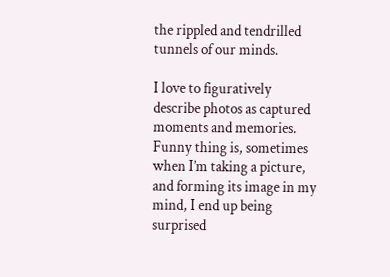the rippled and tendrilled tunnels of our minds.

I love to figuratively describe photos as captured moments and memories. Funny thing is, sometimes when I’m taking a picture, and forming its image in my mind, I end up being surprised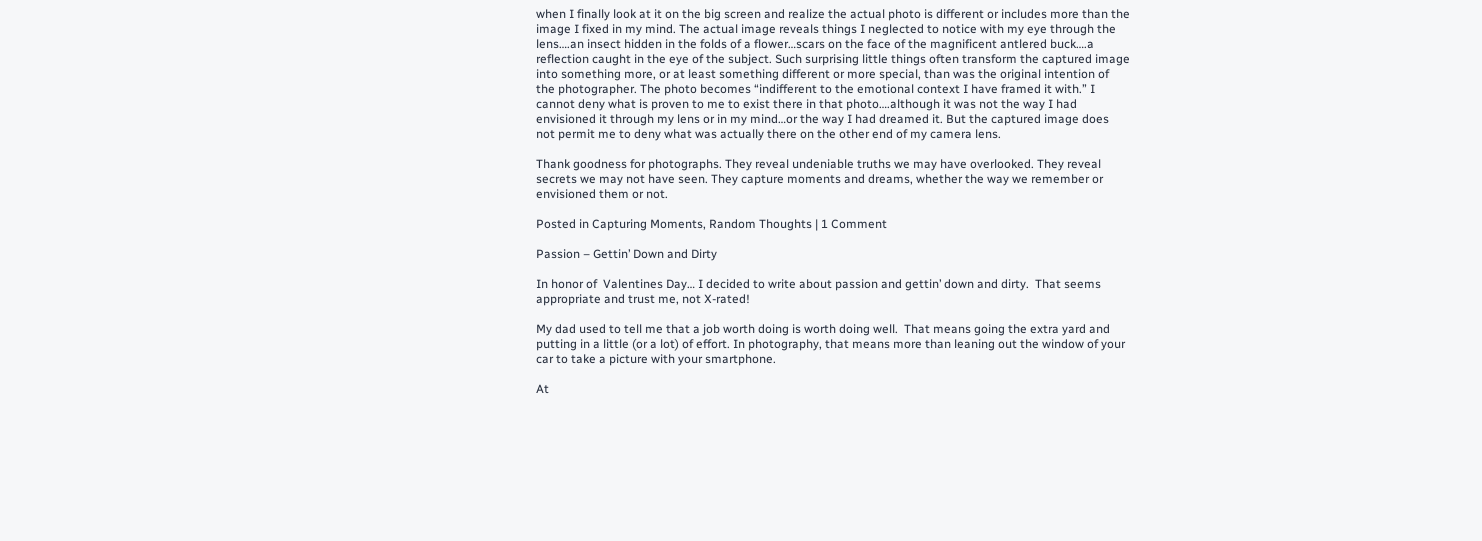when I finally look at it on the big screen and realize the actual photo is different or includes more than the image I fixed in my mind. The actual image reveals things I neglected to notice with my eye through the lens….an insect hidden in the folds of a flower…scars on the face of the magnificent antlered buck….a reflection caught in the eye of the subject. Such surprising little things often transform the captured image into something more, or at least something different or more special, than was the original intention of the photographer. The photo becomes “indifferent to the emotional context I have framed it with.” I cannot deny what is proven to me to exist there in that photo….although it was not the way I had envisioned it through my lens or in my mind…or the way I had dreamed it. But the captured image does not permit me to deny what was actually there on the other end of my camera lens.

Thank goodness for photographs. They reveal undeniable truths we may have overlooked. They reveal secrets we may not have seen. They capture moments and dreams, whether the way we remember or envisioned them or not.

Posted in Capturing Moments, Random Thoughts | 1 Comment

Passion – Gettin’ Down and Dirty

In honor of  Valentines Day… I decided to write about passion and gettin’ down and dirty.  That seems appropriate and trust me, not X-rated!

My dad used to tell me that a job worth doing is worth doing well.  That means going the extra yard and putting in a little (or a lot) of effort. In photography, that means more than leaning out the window of your car to take a picture with your smartphone.

At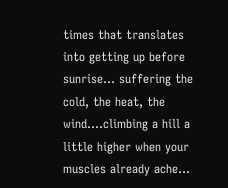times that translates into getting up before sunrise… suffering the cold, the heat, the wind….climbing a hill a little higher when your muscles already ache…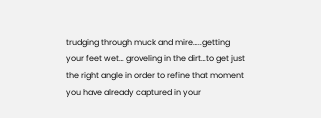trudging through muck and mire…..getting your feet wet… groveling in the dirt…to get just the right angle in order to refine that moment you have already captured in your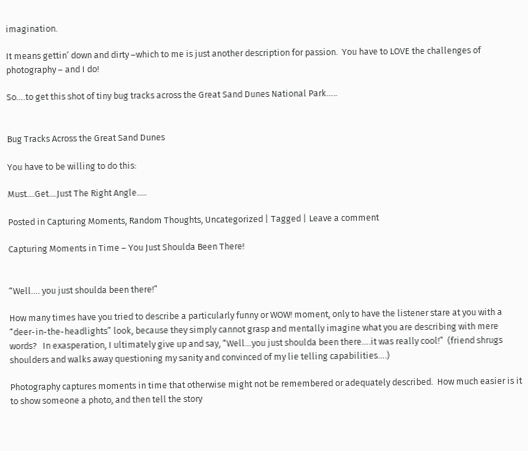imagination.

It means gettin’ down and dirty –which to me is just another description for passion.  You have to LOVE the challenges of photography – and I do!

So….to get this shot of tiny bug tracks across the Great Sand Dunes National Park…..


Bug Tracks Across the Great Sand Dunes

You have to be willing to do this:

Must....Get....Just The Right Angle.....

Posted in Capturing Moments, Random Thoughts, Uncategorized | Tagged | Leave a comment

Capturing Moments in Time – You Just Shoulda Been There!


“Well…. you just shoulda been there!”

How many times have you tried to describe a particularly funny or WOW! moment, only to have the listener stare at you with a “deer-in-the-headlights” look, because they simply cannot grasp and mentally imagine what you are describing with mere words?   In exasperation, I ultimately give up and say, “Well…you just shoulda been there….it was really cool!”  (friend shrugs shoulders and walks away questioning my sanity and convinced of my lie telling capabilities….)

Photography captures moments in time that otherwise might not be remembered or adequately described.  How much easier is it to show someone a photo, and then tell the story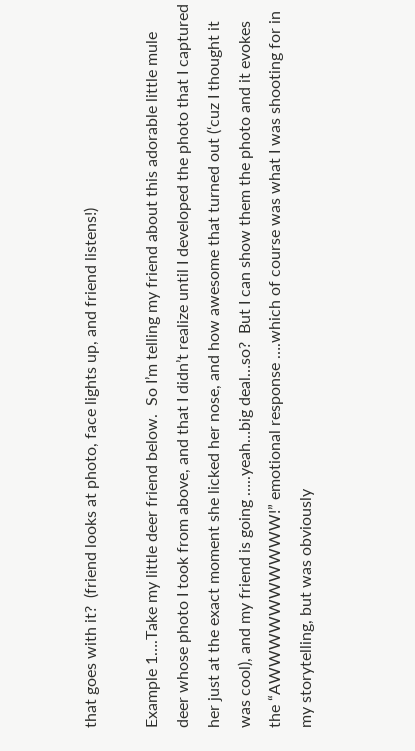that goes with it?  (friend looks at photo, face lights up, and friend listens!)

Example 1….Take my little deer friend below.  So I’m telling my friend about this adorable little mule deer whose photo I took from above, and that I didn’t realize until I developed the photo that I captured her just at the exact moment she licked her nose, and how awesome that turned out (‘cuz I thought it was cool), and my friend is going …..yeah…big deal…so?  But I can show them the photo and it evokes the “AWWWWWWWWWW!” emotional response ….which of course was what I was shooting for in my storytelling, but was obviously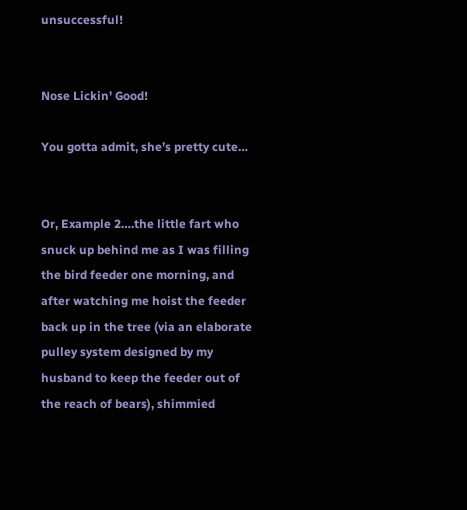unsuccessful!


Nose Lickin' Good!

You gotta admit, she’s pretty cute…


Or, Example 2….the little fart who snuck up behind me as I was filling the bird feeder one morning, and after watching me hoist the feeder back up in the tree (via an elaborate pulley system designed by my husband to keep the feeder out of the reach of bears), shimmied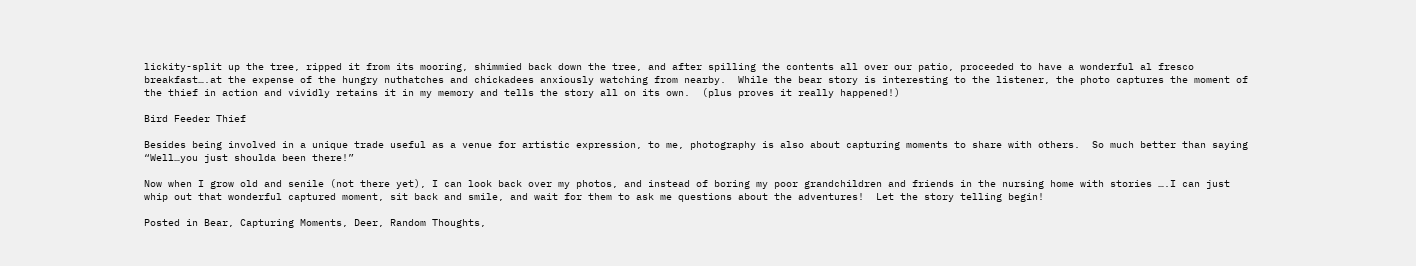lickity-split up the tree, ripped it from its mooring, shimmied back down the tree, and after spilling the contents all over our patio, proceeded to have a wonderful al fresco breakfast….at the expense of the hungry nuthatches and chickadees anxiously watching from nearby.  While the bear story is interesting to the listener, the photo captures the moment of the thief in action and vividly retains it in my memory and tells the story all on its own.  (plus proves it really happened!)

Bird Feeder Thief

Besides being involved in a unique trade useful as a venue for artistic expression, to me, photography is also about capturing moments to share with others.  So much better than saying “Well…you just shoulda been there!”

Now when I grow old and senile (not there yet), I can look back over my photos, and instead of boring my poor grandchildren and friends in the nursing home with stories ….I can just whip out that wonderful captured moment, sit back and smile, and wait for them to ask me questions about the adventures!  Let the story telling begin!

Posted in Bear, Capturing Moments, Deer, Random Thoughts,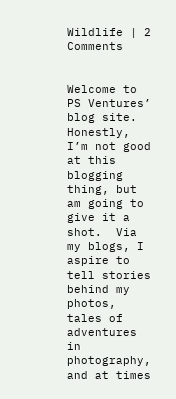Wildlife | 2 Comments


Welcome to PS Ventures’ blog site.  Honestly, I’m not good at this blogging thing, but am going to give it a shot.  Via my blogs, I aspire to tell stories behind my photos, tales of adventures in photography, and at times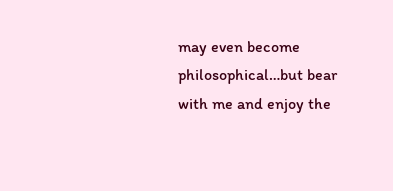may even become philosophical…but bear with me and enjoy the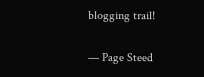blogging trail!

— Page Steed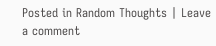Posted in Random Thoughts | Leave a comment